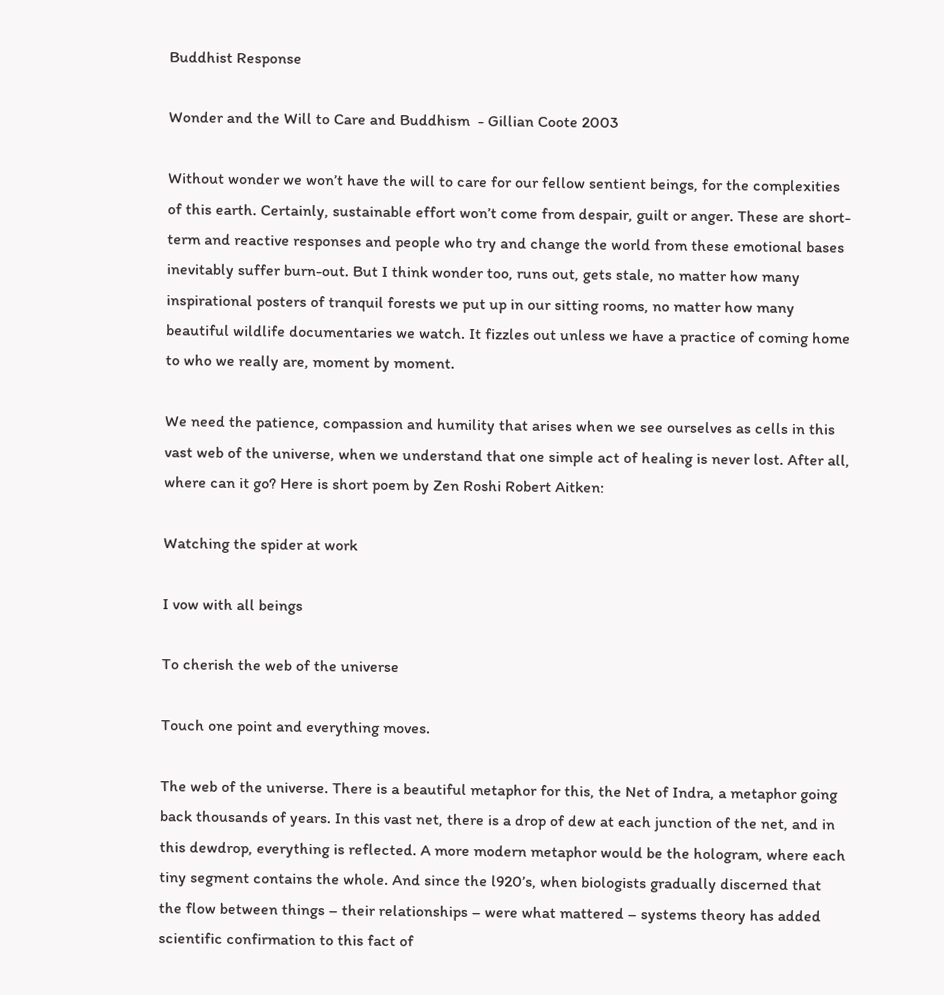Buddhist Response

Wonder and the Will to Care and Buddhism  - Gillian Coote 2003

Without wonder we won’t have the will to care for our fellow sentient beings, for the complexities of this earth. Certainly, sustainable effort won’t come from despair, guilt or anger. These are short-term and reactive responses and people who try and change the world from these emotional bases inevitably suffer burn-out. But I think wonder too, runs out, gets stale, no matter how many inspirational posters of tranquil forests we put up in our sitting rooms, no matter how many beautiful wildlife documentaries we watch. It fizzles out unless we have a practice of coming home to who we really are, moment by moment.

We need the patience, compassion and humility that arises when we see ourselves as cells in this vast web of the universe, when we understand that one simple act of healing is never lost. After all, where can it go? Here is short poem by Zen Roshi Robert Aitken:

Watching the spider at work

I vow with all beings

To cherish the web of the universe

Touch one point and everything moves.

The web of the universe. There is a beautiful metaphor for this, the Net of Indra, a metaphor going back thousands of years. In this vast net, there is a drop of dew at each junction of the net, and in this dewdrop, everything is reflected. A more modern metaphor would be the hologram, where each tiny segment contains the whole. And since the l920’s, when biologists gradually discerned that the flow between things – their relationships – were what mattered – systems theory has added scientific confirmation to this fact of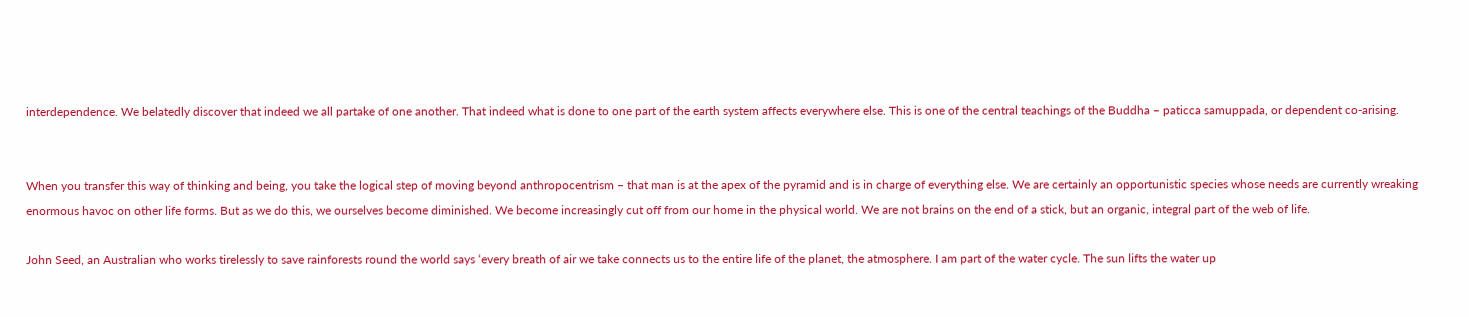interdependence. We belatedly discover that indeed we all partake of one another. That indeed what is done to one part of the earth system affects everywhere else. This is one of the central teachings of the Buddha – paticca samuppada, or dependent co-arising.


When you transfer this way of thinking and being, you take the logical step of moving beyond anthropocentrism – that man is at the apex of the pyramid and is in charge of everything else. We are certainly an opportunistic species whose needs are currently wreaking enormous havoc on other life forms. But as we do this, we ourselves become diminished. We become increasingly cut off from our home in the physical world. We are not brains on the end of a stick, but an organic, integral part of the web of life.

John Seed, an Australian who works tirelessly to save rainforests round the world says ‘every breath of air we take connects us to the entire life of the planet, the atmosphere. I am part of the water cycle. The sun lifts the water up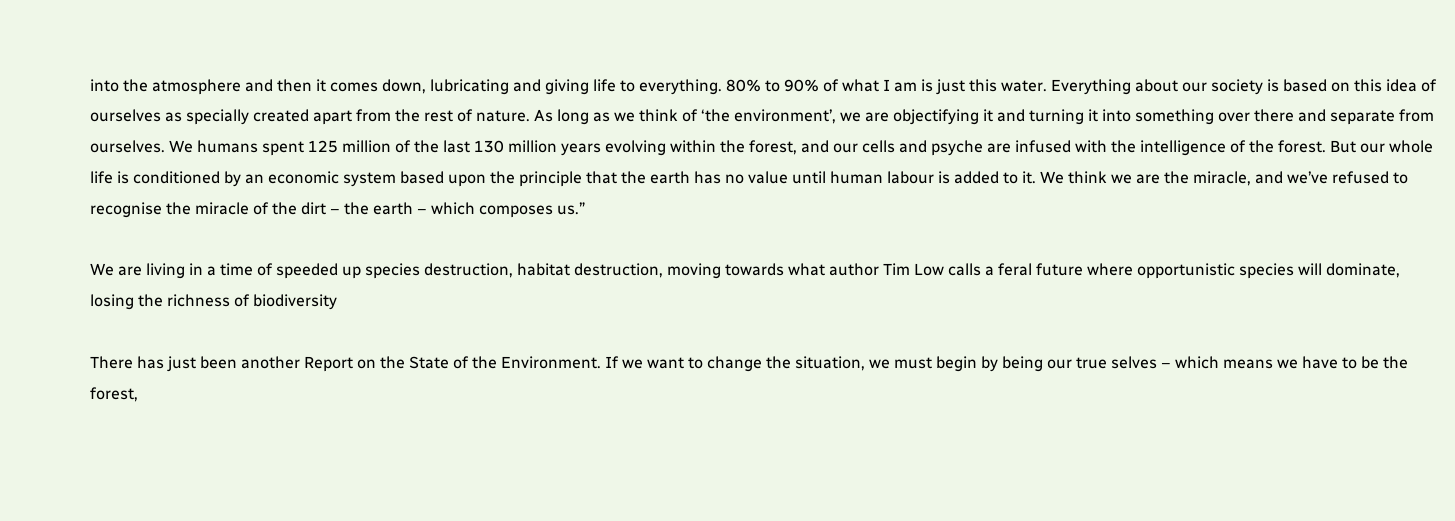into the atmosphere and then it comes down, lubricating and giving life to everything. 80% to 90% of what I am is just this water. Everything about our society is based on this idea of ourselves as specially created apart from the rest of nature. As long as we think of ‘the environment’, we are objectifying it and turning it into something over there and separate from ourselves. We humans spent 125 million of the last 130 million years evolving within the forest, and our cells and psyche are infused with the intelligence of the forest. But our whole life is conditioned by an economic system based upon the principle that the earth has no value until human labour is added to it. We think we are the miracle, and we’ve refused to recognise the miracle of the dirt – the earth – which composes us.”

We are living in a time of speeded up species destruction, habitat destruction, moving towards what author Tim Low calls a feral future where opportunistic species will dominate, losing the richness of biodiversity

There has just been another Report on the State of the Environment. If we want to change the situation, we must begin by being our true selves – which means we have to be the forest,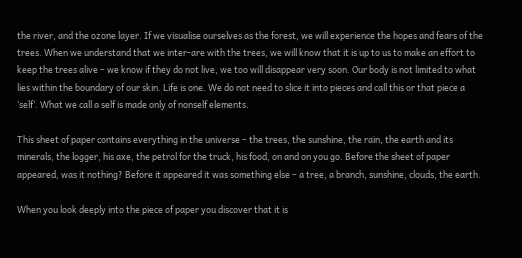the river, and the ozone layer. If we visualise ourselves as the forest, we will experience the hopes and fears of the trees. When we understand that we inter-are with the trees, we will know that it is up to us to make an effort to keep the trees alive – we know if they do not live, we too will disappear very soon. Our body is not limited to what lies within the boundary of our skin. Life is one. We do not need to slice it into pieces and call this or that piece a ‘self’. What we call a self is made only of nonself elements.

This sheet of paper contains everything in the universe – the trees, the sunshine, the rain, the earth and its minerals, the logger, his axe, the petrol for the truck, his food, on and on you go. Before the sheet of paper appeared, was it nothing? Before it appeared it was something else – a tree, a branch, sunshine, clouds, the earth.

When you look deeply into the piece of paper you discover that it is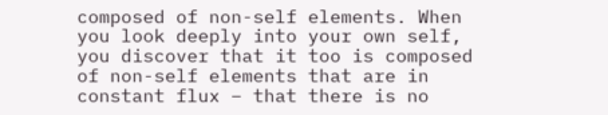composed of non-self elements. When you look deeply into your own self, you discover that it too is composed of non-self elements that are in constant flux – that there is no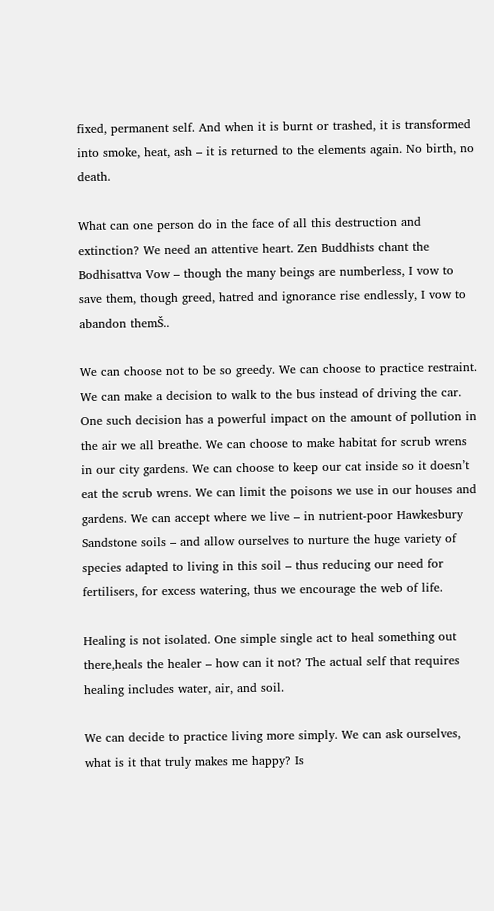fixed, permanent self. And when it is burnt or trashed, it is transformed into smoke, heat, ash – it is returned to the elements again. No birth, no death.

What can one person do in the face of all this destruction and extinction? We need an attentive heart. Zen Buddhists chant the Bodhisattva Vow – though the many beings are numberless, I vow to save them, though greed, hatred and ignorance rise endlessly, I vow to abandon themŠ..

We can choose not to be so greedy. We can choose to practice restraint. We can make a decision to walk to the bus instead of driving the car. One such decision has a powerful impact on the amount of pollution in the air we all breathe. We can choose to make habitat for scrub wrens in our city gardens. We can choose to keep our cat inside so it doesn’t eat the scrub wrens. We can limit the poisons we use in our houses and gardens. We can accept where we live – in nutrient-poor Hawkesbury Sandstone soils – and allow ourselves to nurture the huge variety of species adapted to living in this soil – thus reducing our need for fertilisers, for excess watering, thus we encourage the web of life.

Healing is not isolated. One simple single act to heal something out there,heals the healer – how can it not? The actual self that requires healing includes water, air, and soil.

We can decide to practice living more simply. We can ask ourselves, what is it that truly makes me happy? Is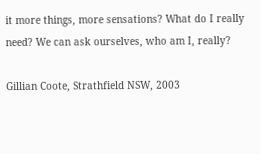it more things, more sensations? What do I really need? We can ask ourselves, who am I, really?

Gillian Coote, Strathfield NSW, 2003